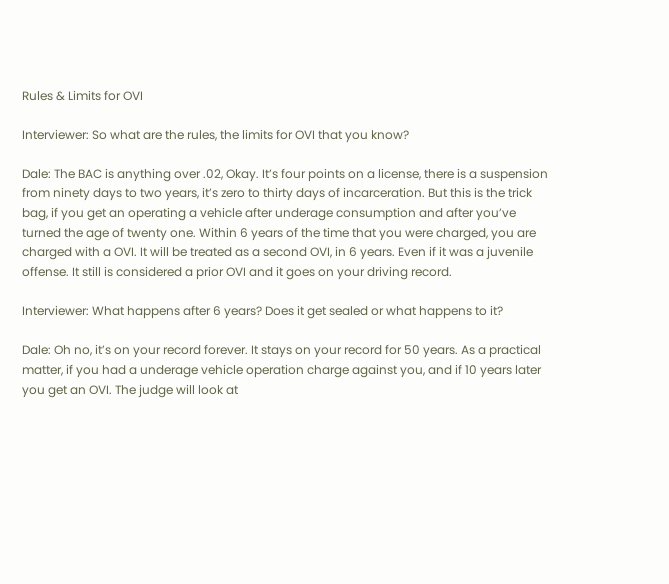Rules & Limits for OVI

Interviewer: So what are the rules, the limits for OVI that you know?

Dale: The BAC is anything over .02, Okay. It’s four points on a license, there is a suspension from ninety days to two years, it’s zero to thirty days of incarceration. But this is the trick bag, if you get an operating a vehicle after underage consumption and after you’ve turned the age of twenty one. Within 6 years of the time that you were charged, you are charged with a OVI. It will be treated as a second OVI, in 6 years. Even if it was a juvenile offense. It still is considered a prior OVI and it goes on your driving record.

Interviewer: What happens after 6 years? Does it get sealed or what happens to it?

Dale: Oh no, it’s on your record forever. It stays on your record for 50 years. As a practical matter, if you had a underage vehicle operation charge against you, and if 10 years later you get an OVI. The judge will look at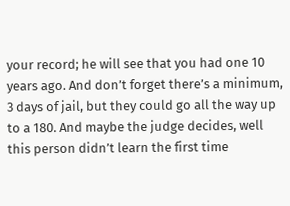your record; he will see that you had one 10 years ago. And don’t forget there’s a minimum, 3 days of jail, but they could go all the way up to a 180. And maybe the judge decides, well this person didn’t learn the first time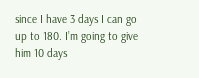since I have 3 days I can go up to 180. I’m going to give him 10 days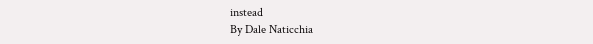instead
By Dale Naticchia